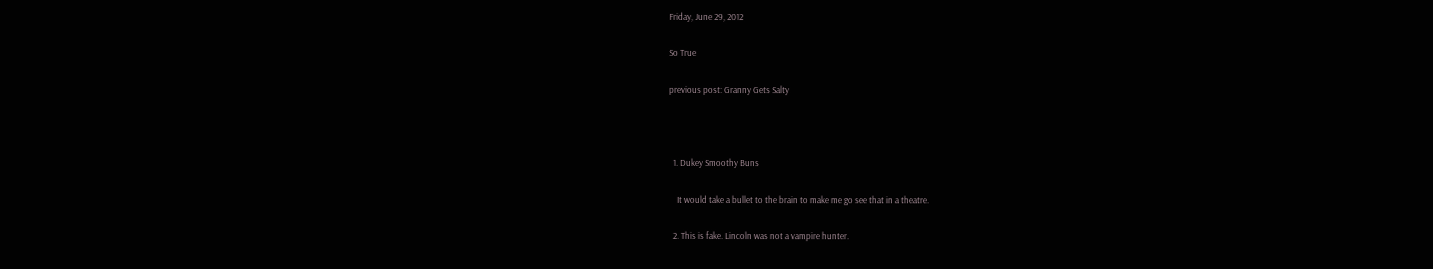Friday, June 29, 2012

So True

previous post: Granny Gets Salty



  1. Dukey Smoothy Buns

    It would take a bullet to the brain to make me go see that in a theatre.

  2. This is fake. Lincoln was not a vampire hunter.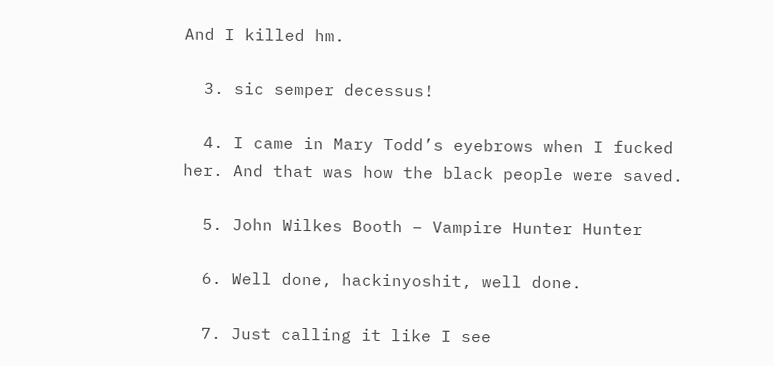And I killed hm.

  3. sic semper decessus!

  4. I came in Mary Todd’s eyebrows when I fucked her. And that was how the black people were saved.

  5. John Wilkes Booth – Vampire Hunter Hunter

  6. Well done, hackinyoshit, well done.

  7. Just calling it like I see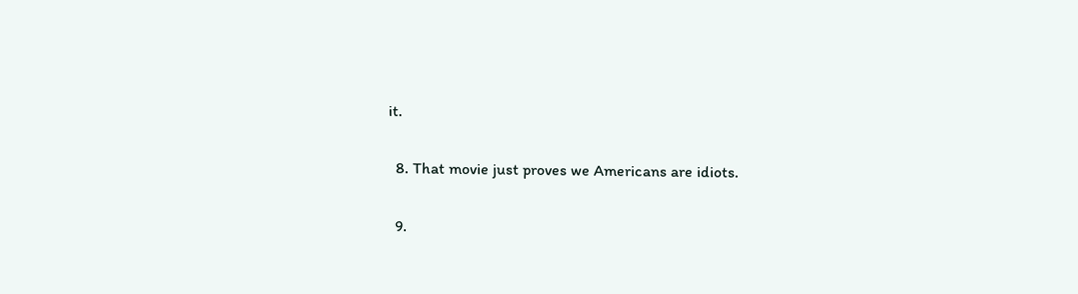it.

  8. That movie just proves we Americans are idiots.

  9.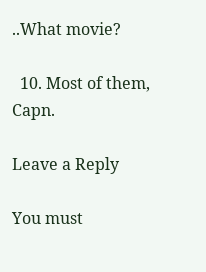..What movie?

  10. Most of them, Capn.

Leave a Reply

You must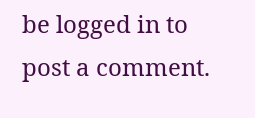be logged in to post a comment.